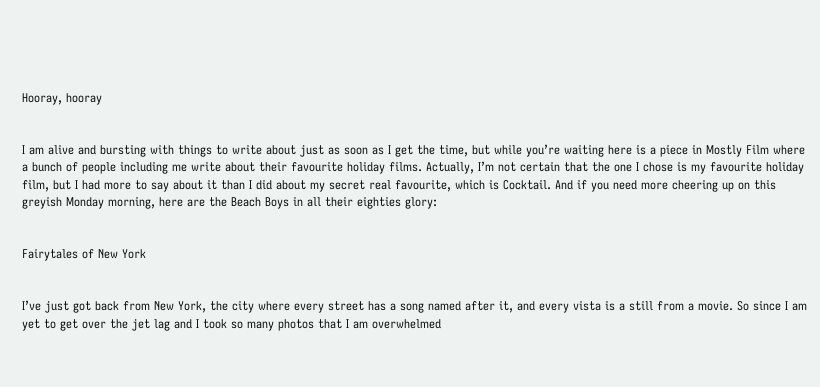Hooray, hooray


I am alive and bursting with things to write about just as soon as I get the time, but while you’re waiting here is a piece in Mostly Film where a bunch of people including me write about their favourite holiday films. Actually, I’m not certain that the one I chose is my favourite holiday film, but I had more to say about it than I did about my secret real favourite, which is Cocktail. And if you need more cheering up on this greyish Monday morning, here are the Beach Boys in all their eighties glory:


Fairytales of New York


I’ve just got back from New York, the city where every street has a song named after it, and every vista is a still from a movie. So since I am yet to get over the jet lag and I took so many photos that I am overwhelmed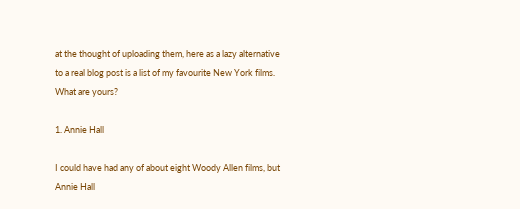at the thought of uploading them, here as a lazy alternative to a real blog post is a list of my favourite New York films. What are yours?

1. Annie Hall

I could have had any of about eight Woody Allen films, but Annie Hall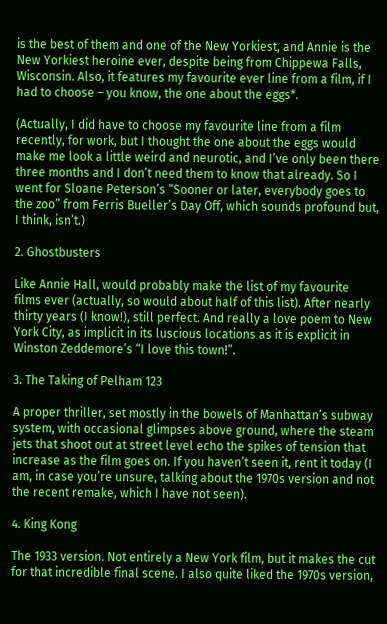is the best of them and one of the New Yorkiest, and Annie is the New Yorkiest heroine ever, despite being from Chippewa Falls, Wisconsin. Also, it features my favourite ever line from a film, if I had to choose – you know, the one about the eggs*.

(Actually, I did have to choose my favourite line from a film recently, for work, but I thought the one about the eggs would make me look a little weird and neurotic, and I’ve only been there three months and I don’t need them to know that already. So I went for Sloane Peterson’s “Sooner or later, everybody goes to the zoo” from Ferris Bueller’s Day Off, which sounds profound but, I think, isn’t.)

2. Ghostbusters

Like Annie Hall, would probably make the list of my favourite films ever (actually, so would about half of this list). After nearly thirty years (I know!), still perfect. And really a love poem to New York City, as implicit in its luscious locations as it is explicit in Winston Zeddemore’s “I love this town!”.

3. The Taking of Pelham 123

A proper thriller, set mostly in the bowels of Manhattan’s subway system, with occasional glimpses above ground, where the steam jets that shoot out at street level echo the spikes of tension that increase as the film goes on. If you haven’t seen it, rent it today (I am, in case you’re unsure, talking about the 1970s version and not the recent remake, which I have not seen).

4. King Kong

The 1933 version. Not entirely a New York film, but it makes the cut for that incredible final scene. I also quite liked the 1970s version,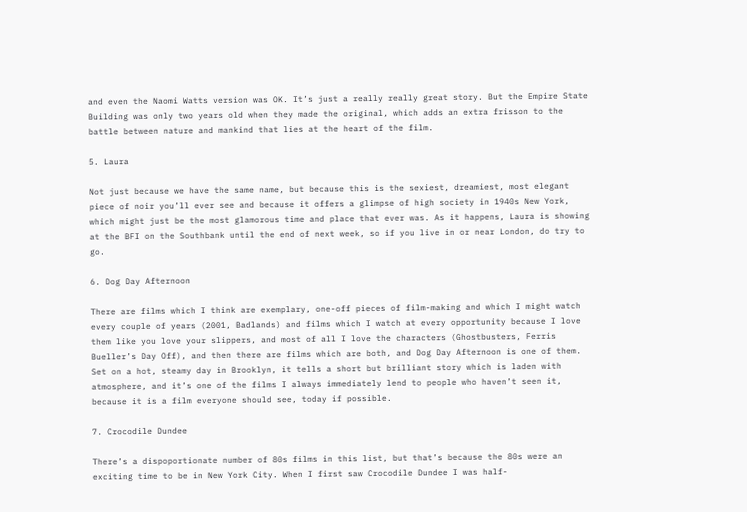and even the Naomi Watts version was OK. It’s just a really really great story. But the Empire State Building was only two years old when they made the original, which adds an extra frisson to the battle between nature and mankind that lies at the heart of the film.

5. Laura

Not just because we have the same name, but because this is the sexiest, dreamiest, most elegant piece of noir you’ll ever see and because it offers a glimpse of high society in 1940s New York, which might just be the most glamorous time and place that ever was. As it happens, Laura is showing at the BFI on the Southbank until the end of next week, so if you live in or near London, do try to go.

6. Dog Day Afternoon

There are films which I think are exemplary, one-off pieces of film-making and which I might watch every couple of years (2001, Badlands) and films which I watch at every opportunity because I love them like you love your slippers, and most of all I love the characters (Ghostbusters, Ferris Bueller’s Day Off), and then there are films which are both, and Dog Day Afternoon is one of them. Set on a hot, steamy day in Brooklyn, it tells a short but brilliant story which is laden with atmosphere, and it’s one of the films I always immediately lend to people who haven’t seen it, because it is a film everyone should see, today if possible.

7. Crocodile Dundee

There’s a dispoportionate number of 80s films in this list, but that’s because the 80s were an exciting time to be in New York City. When I first saw Crocodile Dundee I was half-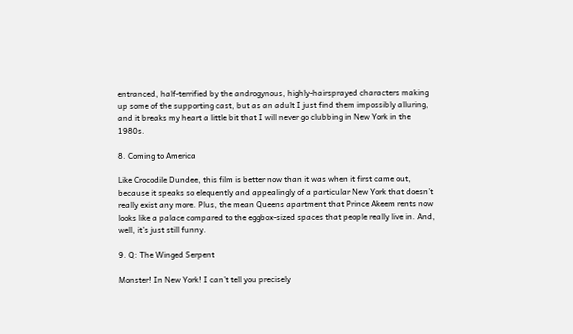entranced, half-terrified by the androgynous, highly-hairsprayed characters making up some of the supporting cast, but as an adult I just find them impossibly alluring, and it breaks my heart a little bit that I will never go clubbing in New York in the 1980s.

8. Coming to America

Like Crocodile Dundee, this film is better now than it was when it first came out, because it speaks so elequently and appealingly of a particular New York that doesn’t really exist any more. Plus, the mean Queens apartment that Prince Akeem rents now looks like a palace compared to the eggbox-sized spaces that people really live in. And, well, it’s just still funny.

9. Q: The Winged Serpent

Monster! In New York! I can’t tell you precisely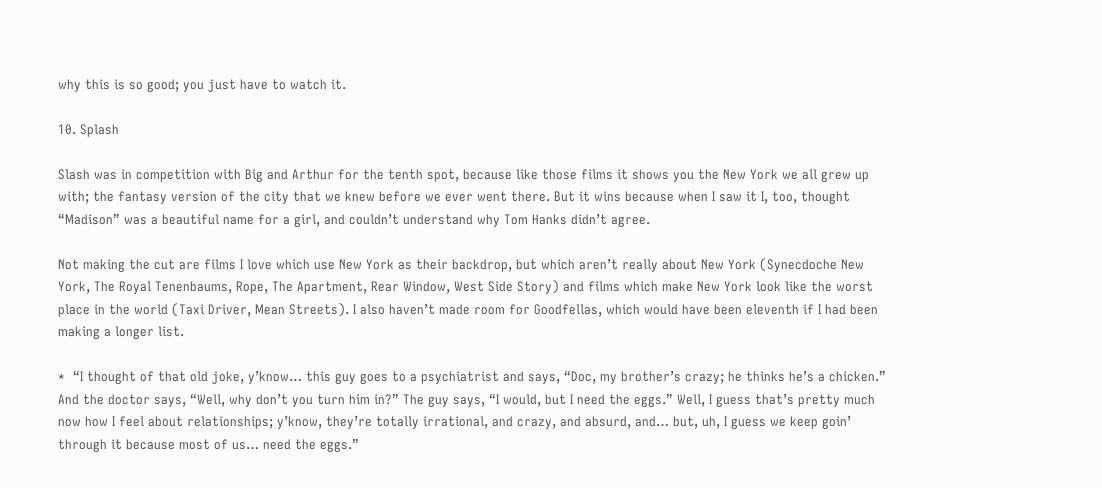why this is so good; you just have to watch it.

10. Splash

Slash was in competition with Big and Arthur for the tenth spot, because like those films it shows you the New York we all grew up with; the fantasy version of the city that we knew before we ever went there. But it wins because when I saw it I, too, thought “Madison” was a beautiful name for a girl, and couldn’t understand why Tom Hanks didn’t agree.

Not making the cut are films I love which use New York as their backdrop, but which aren’t really about New York (Synecdoche New York, The Royal Tenenbaums, Rope, The Apartment, Rear Window, West Side Story) and films which make New York look like the worst place in the world (Taxi Driver, Mean Streets). I also haven’t made room for Goodfellas, which would have been eleventh if I had been making a longer list.

*  “I thought of that old joke, y’know… this guy goes to a psychiatrist and says, “Doc, my brother’s crazy; he thinks he’s a chicken.” And the doctor says, “Well, why don’t you turn him in?” The guy says, “I would, but I need the eggs.” Well, I guess that’s pretty much now how I feel about relationships; y’know, they’re totally irrational, and crazy, and absurd, and… but, uh, I guess we keep goin’ through it because most of us… need the eggs.”